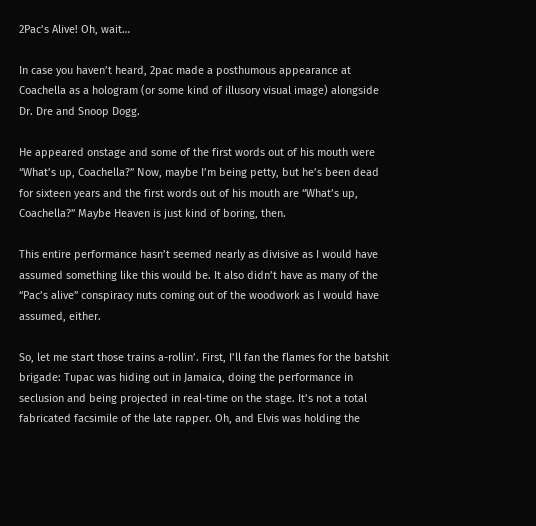2Pac’s Alive! Oh, wait…

In case you haven’t heard, 2pac made a posthumous appearance at Coachella as a hologram (or some kind of illusory visual image) alongside Dr. Dre and Snoop Dogg.

He appeared onstage and some of the first words out of his mouth were “What’s up, Coachella?” Now, maybe I’m being petty, but he’s been dead for sixteen years and the first words out of his mouth are “What’s up, Coachella?” Maybe Heaven is just kind of boring, then.

This entire performance hasn’t seemed nearly as divisive as I would have assumed something like this would be. It also didn’t have as many of the “Pac’s alive” conspiracy nuts coming out of the woodwork as I would have assumed, either.

So, let me start those trains a-rollin’. First, I’ll fan the flames for the batshit brigade: Tupac was hiding out in Jamaica, doing the performance in seclusion and being projected in real-time on the stage. It’s not a total fabricated facsimile of the late rapper. Oh, and Elvis was holding the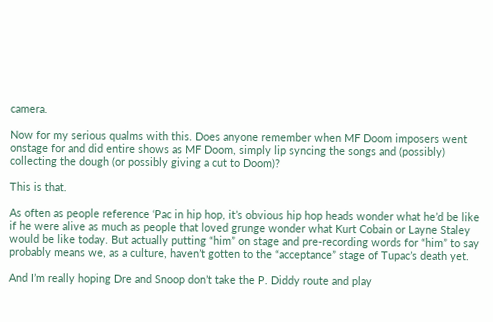camera.

Now for my serious qualms with this. Does anyone remember when MF Doom imposers went onstage for and did entire shows as MF Doom, simply lip syncing the songs and (possibly) collecting the dough (or possibly giving a cut to Doom)?

This is that.

As often as people reference ‘Pac in hip hop, it’s obvious hip hop heads wonder what he’d be like if he were alive as much as people that loved grunge wonder what Kurt Cobain or Layne Staley would be like today. But actually putting “him” on stage and pre-recording words for “him” to say probably means we, as a culture, haven’t gotten to the “acceptance” stage of Tupac’s death yet.

And I’m really hoping Dre and Snoop don’t take the P. Diddy route and play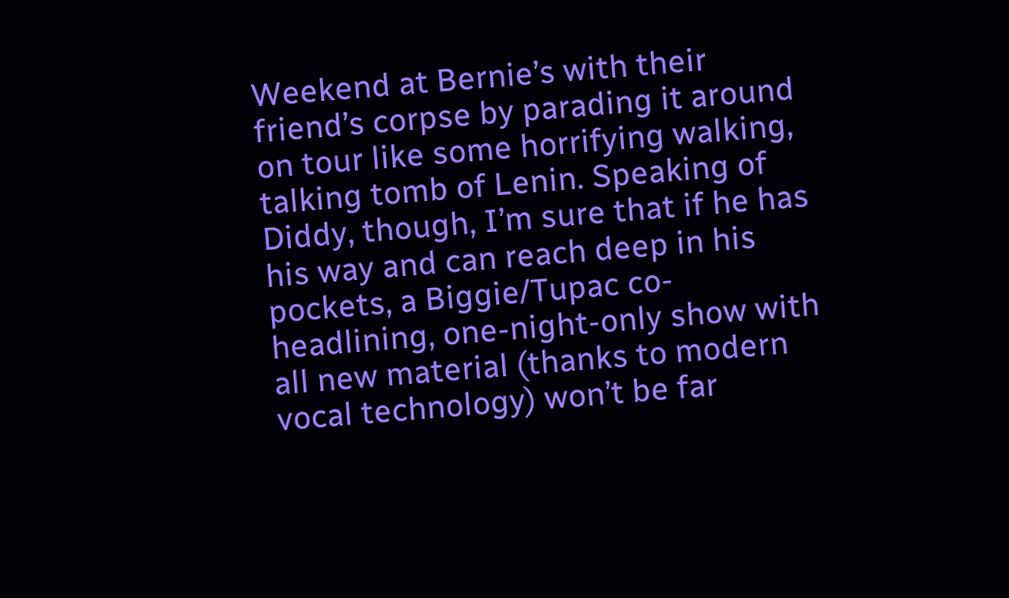Weekend at Bernie’s with their friend’s corpse by parading it around on tour like some horrifying walking, talking tomb of Lenin. Speaking of Diddy, though, I’m sure that if he has his way and can reach deep in his pockets, a Biggie/Tupac co-headlining, one-night-only show with all new material (thanks to modern vocal technology) won’t be far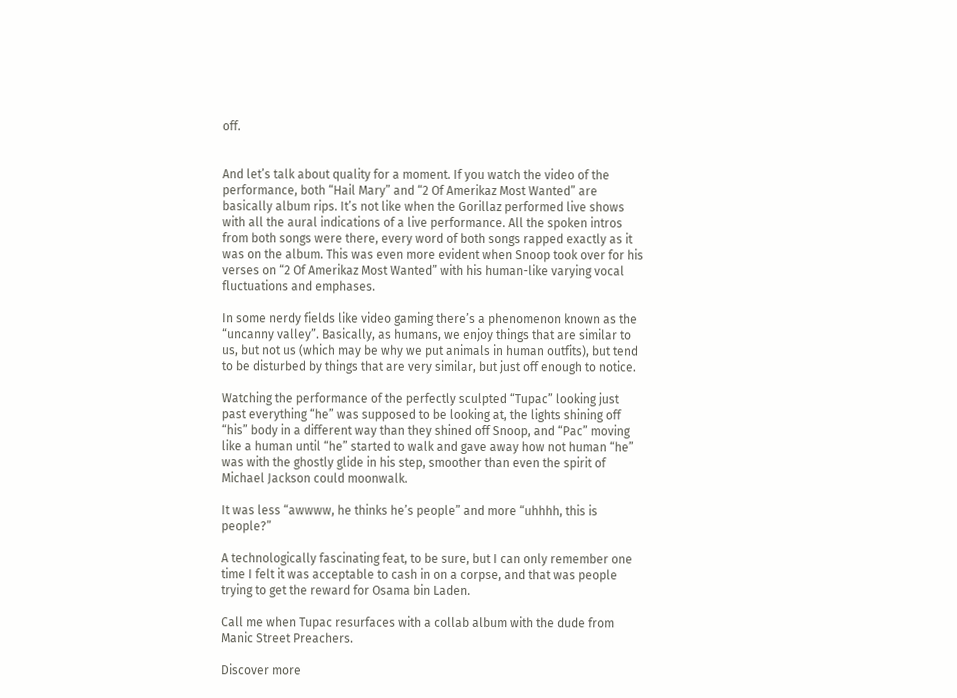off.


And let’s talk about quality for a moment. If you watch the video of the performance, both “Hail Mary” and “2 Of Amerikaz Most Wanted” are basically album rips. It’s not like when the Gorillaz performed live shows with all the aural indications of a live performance. All the spoken intros from both songs were there, every word of both songs rapped exactly as it was on the album. This was even more evident when Snoop took over for his verses on “2 Of Amerikaz Most Wanted” with his human-like varying vocal fluctuations and emphases.

In some nerdy fields like video gaming there’s a phenomenon known as the “uncanny valley”. Basically, as humans, we enjoy things that are similar to us, but not us (which may be why we put animals in human outfits), but tend to be disturbed by things that are very similar, but just off enough to notice.

Watching the performance of the perfectly sculpted “Tupac” looking just past everything “he” was supposed to be looking at, the lights shining off “his” body in a different way than they shined off Snoop, and “Pac” moving like a human until “he” started to walk and gave away how not human “he” was with the ghostly glide in his step, smoother than even the spirit of Michael Jackson could moonwalk.

It was less “awwww, he thinks he’s people” and more “uhhhh, this is people?”

A technologically fascinating feat, to be sure, but I can only remember one time I felt it was acceptable to cash in on a corpse, and that was people trying to get the reward for Osama bin Laden.

Call me when Tupac resurfaces with a collab album with the dude from Manic Street Preachers.

Discover more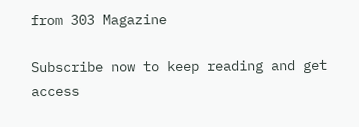from 303 Magazine

Subscribe now to keep reading and get access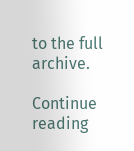to the full archive.

Continue reading